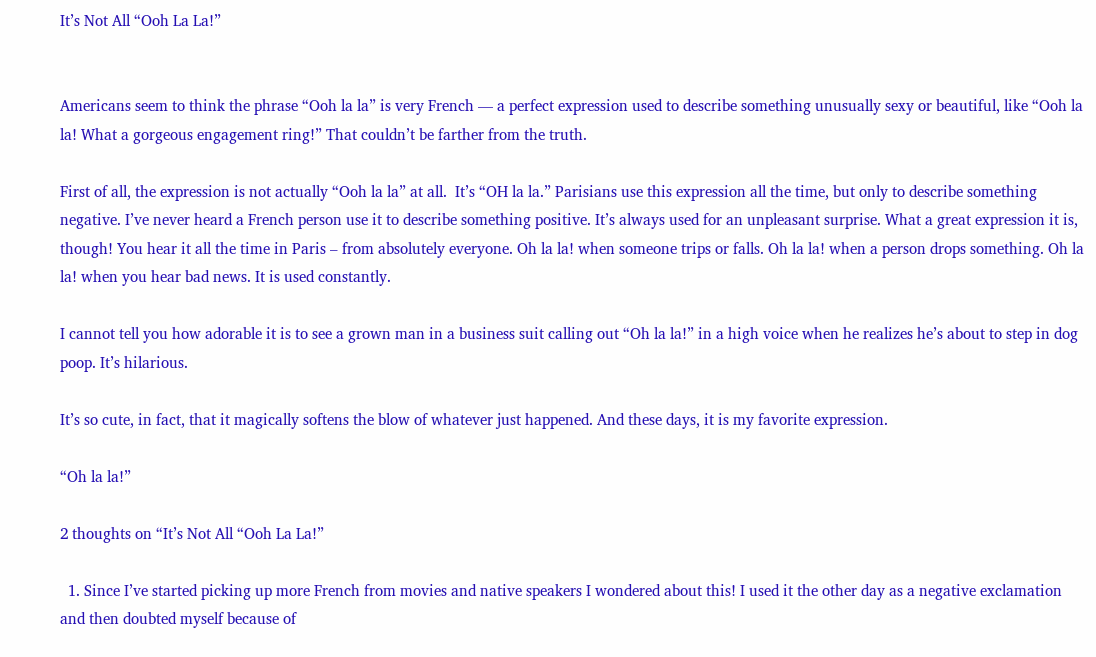It’s Not All “Ooh La La!”


Americans seem to think the phrase “Ooh la la” is very French — a perfect expression used to describe something unusually sexy or beautiful, like “Ooh la la! What a gorgeous engagement ring!” That couldn’t be farther from the truth.

First of all, the expression is not actually “Ooh la la” at all.  It’s “OH la la.” Parisians use this expression all the time, but only to describe something negative. I’ve never heard a French person use it to describe something positive. It’s always used for an unpleasant surprise. What a great expression it is, though! You hear it all the time in Paris – from absolutely everyone. Oh la la! when someone trips or falls. Oh la la! when a person drops something. Oh la la! when you hear bad news. It is used constantly.

I cannot tell you how adorable it is to see a grown man in a business suit calling out “Oh la la!” in a high voice when he realizes he’s about to step in dog poop. It’s hilarious.

It’s so cute, in fact, that it magically softens the blow of whatever just happened. And these days, it is my favorite expression.

“Oh la la!”

2 thoughts on “It’s Not All “Ooh La La!”

  1. Since I’ve started picking up more French from movies and native speakers I wondered about this! I used it the other day as a negative exclamation and then doubted myself because of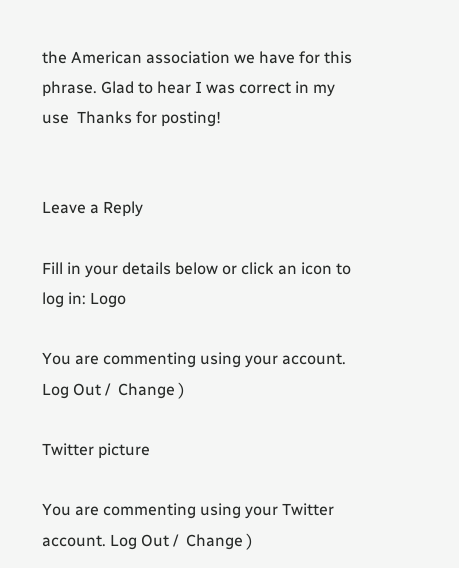the American association we have for this phrase. Glad to hear I was correct in my use  Thanks for posting!


Leave a Reply

Fill in your details below or click an icon to log in: Logo

You are commenting using your account. Log Out /  Change )

Twitter picture

You are commenting using your Twitter account. Log Out /  Change )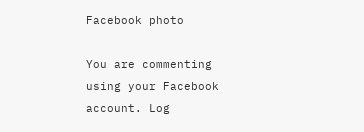Facebook photo

You are commenting using your Facebook account. Log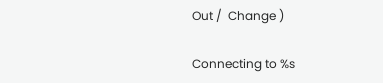Out /  Change )

Connecting to %s